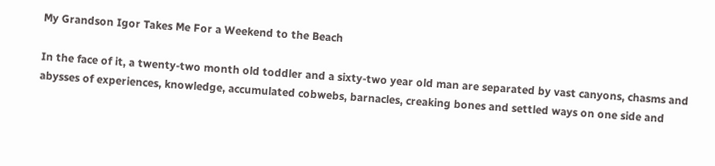My Grandson Igor Takes Me For a Weekend to the Beach

In the face of it, a twenty-two month old toddler and a sixty-two year old man are separated by vast canyons, chasms and abysses of experiences, knowledge, accumulated cobwebs, barnacles, creaking bones and settled ways on one side and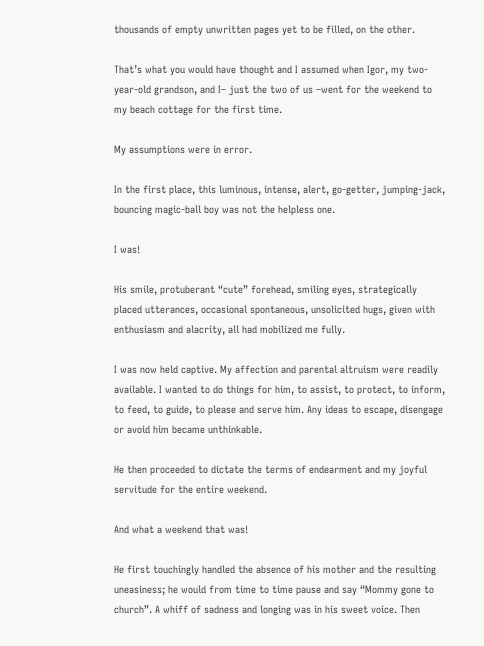thousands of empty unwritten pages yet to be filled, on the other.

That’s what you would have thought and I assumed when Igor, my two-year-old grandson, and I– just the two of us –went for the weekend to my beach cottage for the first time.

My assumptions were in error.

In the first place, this luminous, intense, alert, go-getter, jumping-jack, bouncing magic-ball boy was not the helpless one.

I was!

His smile, protuberant “cute” forehead, smiling eyes, strategically placed utterances, occasional spontaneous, unsolicited hugs, given with enthusiasm and alacrity, all had mobilized me fully.

I was now held captive. My affection and parental altruism were readily available. I wanted to do things for him, to assist, to protect, to inform, to feed, to guide, to please and serve him. Any ideas to escape, disengage or avoid him became unthinkable.

He then proceeded to dictate the terms of endearment and my joyful servitude for the entire weekend.

And what a weekend that was!

He first touchingly handled the absence of his mother and the resulting uneasiness; he would from time to time pause and say “Mommy gone to church”. A whiff of sadness and longing was in his sweet voice. Then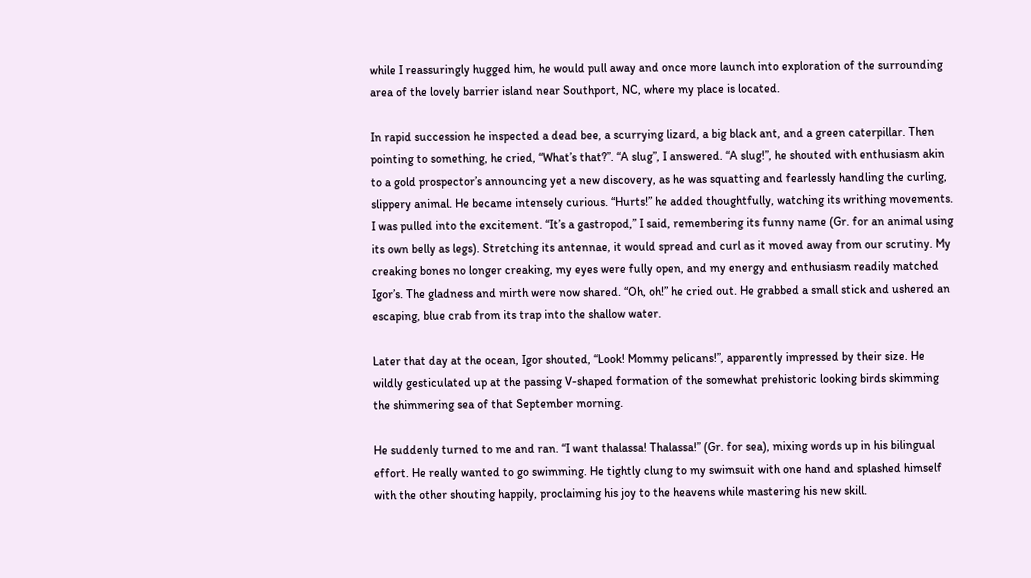while I reassuringly hugged him, he would pull away and once more launch into exploration of the surrounding area of the lovely barrier island near Southport, NC, where my place is located.

In rapid succession he inspected a dead bee, a scurrying lizard, a big black ant, and a green caterpillar. Then pointing to something, he cried, “What’s that?”. “A slug”, I answered. “A slug!”, he shouted with enthusiasm akin to a gold prospector’s announcing yet a new discovery, as he was squatting and fearlessly handling the curling, slippery animal. He became intensely curious. “Hurts!” he added thoughtfully, watching its writhing movements. I was pulled into the excitement. “It’s a gastropod,” I said, remembering its funny name (Gr. for an animal using its own belly as legs). Stretching its antennae, it would spread and curl as it moved away from our scrutiny. My creaking bones no longer creaking, my eyes were fully open, and my energy and enthusiasm readily matched Igor’s. The gladness and mirth were now shared. “Oh, oh!” he cried out. He grabbed a small stick and ushered an escaping, blue crab from its trap into the shallow water.

Later that day at the ocean, Igor shouted, “Look! Mommy pelicans!”, apparently impressed by their size. He wildly gesticulated up at the passing V-shaped formation of the somewhat prehistoric looking birds skimming the shimmering sea of that September morning.

He suddenly turned to me and ran. “I want thalassa! Thalassa!” (Gr. for sea), mixing words up in his bilingual effort. He really wanted to go swimming. He tightly clung to my swimsuit with one hand and splashed himself with the other shouting happily, proclaiming his joy to the heavens while mastering his new skill.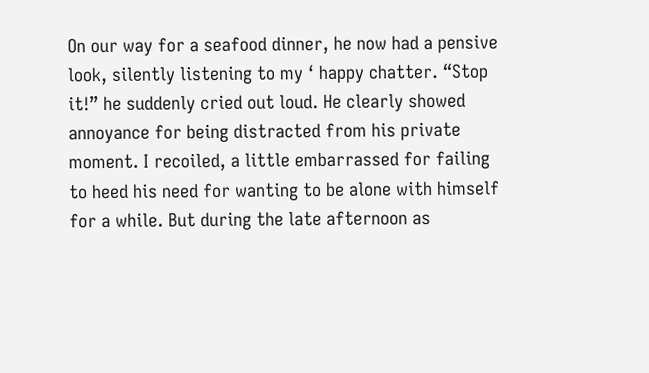On our way for a seafood dinner, he now had a pensive look, silently listening to my ‘ happy chatter. “Stop it!” he suddenly cried out loud. He clearly showed annoyance for being distracted from his private moment. I recoiled, a little embarrassed for failing to heed his need for wanting to be alone with himself for a while. But during the late afternoon as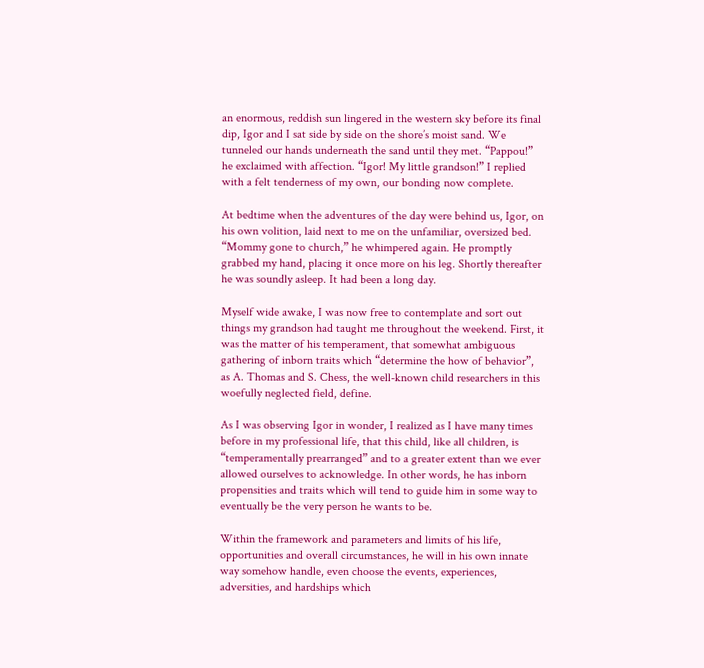an enormous, reddish sun lingered in the western sky before its final dip, Igor and I sat side by side on the shore’s moist sand. We tunneled our hands underneath the sand until they met. “Pappou!” he exclaimed with affection. “Igor! My little grandson!” I replied with a felt tenderness of my own, our bonding now complete.

At bedtime when the adventures of the day were behind us, Igor, on his own volition, laid next to me on the unfamiliar, oversized bed. “Mommy gone to church,” he whimpered again. He promptly grabbed my hand, placing it once more on his leg. Shortly thereafter he was soundly asleep. It had been a long day.

Myself wide awake, I was now free to contemplate and sort out things my grandson had taught me throughout the weekend. First, it was the matter of his temperament, that somewhat ambiguous gathering of inborn traits which “determine the how of behavior”, as A. Thomas and S. Chess, the well-known child researchers in this woefully neglected field, define.

As I was observing Igor in wonder, I realized as I have many times before in my professional life, that this child, like all children, is “temperamentally prearranged” and to a greater extent than we ever allowed ourselves to acknowledge. In other words, he has inborn propensities and traits which will tend to guide him in some way to eventually be the very person he wants to be.

Within the framework and parameters and limits of his life, opportunities and overall circumstances, he will in his own innate way somehow handle, even choose the events, experiences, adversities, and hardships which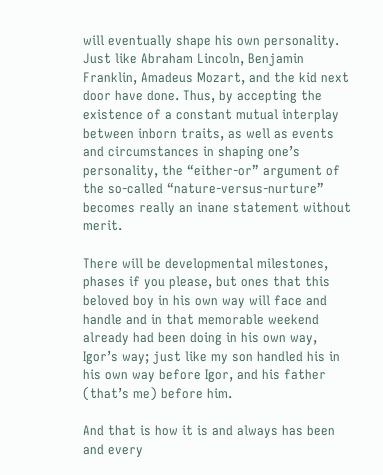will eventually shape his own personality. Just like Abraham Lincoln, Benjamin Franklin, Amadeus Mozart, and the kid next door have done. Thus, by accepting the existence of a constant mutual interplay between inborn traits, as well as events and circumstances in shaping one’s personality, the “either-or” argument of the so-called “nature-versus-nurture” becomes really an inane statement without merit.

There will be developmental milestones, phases if you please, but ones that this beloved boy in his own way will face and handle and in that memorable weekend already had been doing in his own way, Igor’s way; just like my son handled his in his own way before Igor, and his father (that’s me) before him.

And that is how it is and always has been and every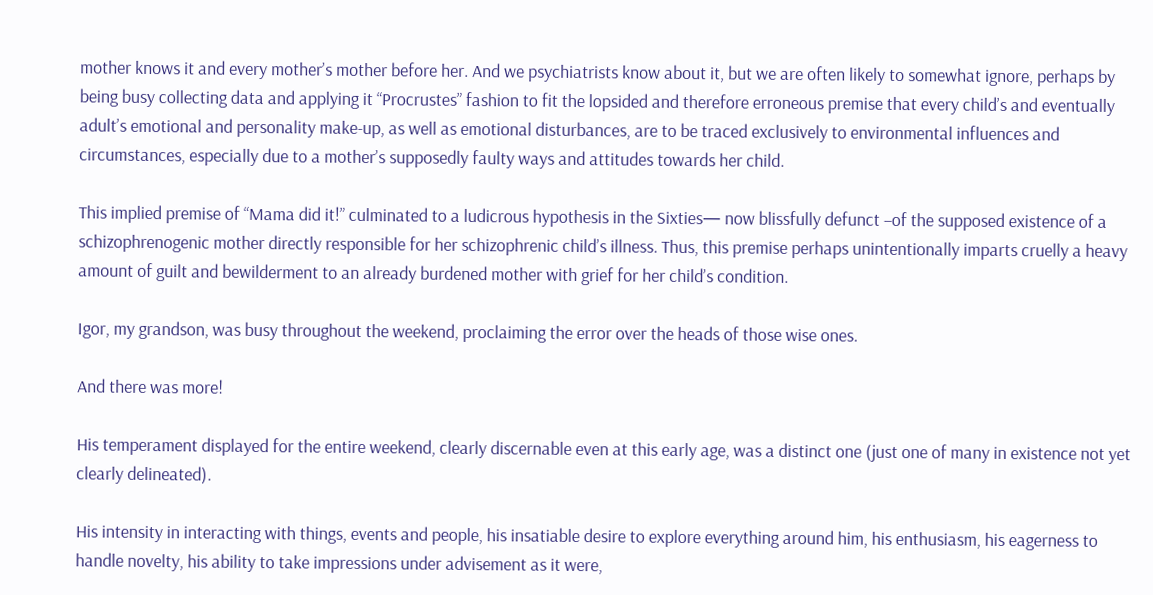mother knows it and every mother’s mother before her. And we psychiatrists know about it, but we are often likely to somewhat ignore, perhaps by being busy collecting data and applying it “Procrustes” fashion to fit the lopsided and therefore erroneous premise that every child’s and eventually adult’s emotional and personality make-up, as well as emotional disturbances, are to be traced exclusively to environmental influences and circumstances, especially due to a mother’s supposedly faulty ways and attitudes towards her child.

This implied premise of “Mama did it!” culminated to a ludicrous hypothesis in the Sixties— now blissfully defunct –of the supposed existence of a schizophrenogenic mother directly responsible for her schizophrenic child’s illness. Thus, this premise perhaps unintentionally imparts cruelly a heavy amount of guilt and bewilderment to an already burdened mother with grief for her child’s condition.

Igor, my grandson, was busy throughout the weekend, proclaiming the error over the heads of those wise ones.

And there was more!

His temperament displayed for the entire weekend, clearly discernable even at this early age, was a distinct one (just one of many in existence not yet clearly delineated).

His intensity in interacting with things, events and people, his insatiable desire to explore everything around him, his enthusiasm, his eagerness to handle novelty, his ability to take impressions under advisement as it were,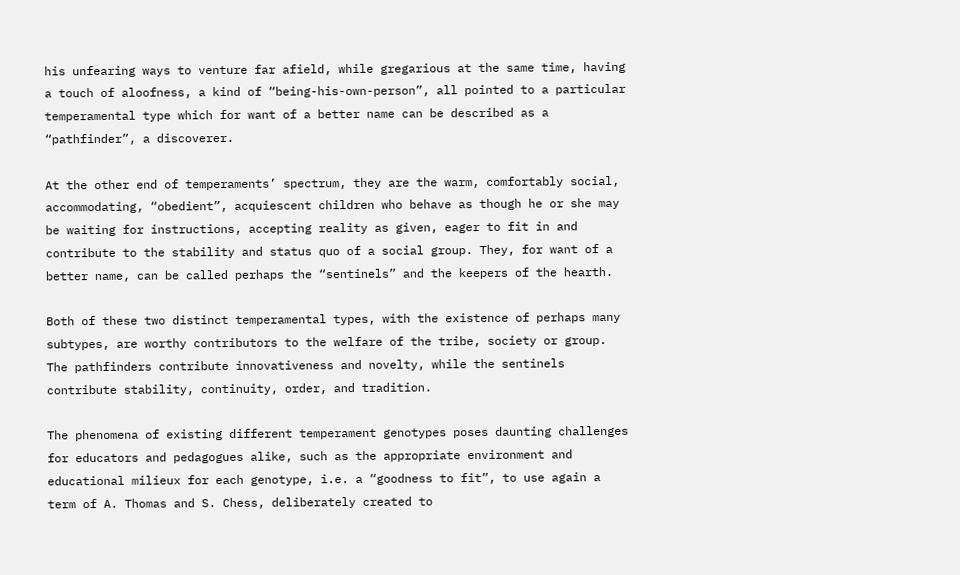his unfearing ways to venture far afield, while gregarious at the same time, having a touch of aloofness, a kind of “being-his-own-person”, all pointed to a particular temperamental type which for want of a better name can be described as a “pathfinder”, a discoverer.

At the other end of temperaments’ spectrum, they are the warm, comfortably social, accommodating, “obedient”, acquiescent children who behave as though he or she may be waiting for instructions, accepting reality as given, eager to fit in and contribute to the stability and status quo of a social group. They, for want of a better name, can be called perhaps the “sentinels” and the keepers of the hearth.

Both of these two distinct temperamental types, with the existence of perhaps many subtypes, are worthy contributors to the welfare of the tribe, society or group. The pathfinders contribute innovativeness and novelty, while the sentinels contribute stability, continuity, order, and tradition.

The phenomena of existing different temperament genotypes poses daunting challenges for educators and pedagogues alike, such as the appropriate environment and educational milieux for each genotype, i.e. a “goodness to fit”, to use again a term of A. Thomas and S. Chess, deliberately created to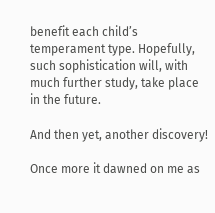benefit each child’s temperament type. Hopefully, such sophistication will, with much further study, take place in the future.

And then yet, another discovery!

Once more it dawned on me as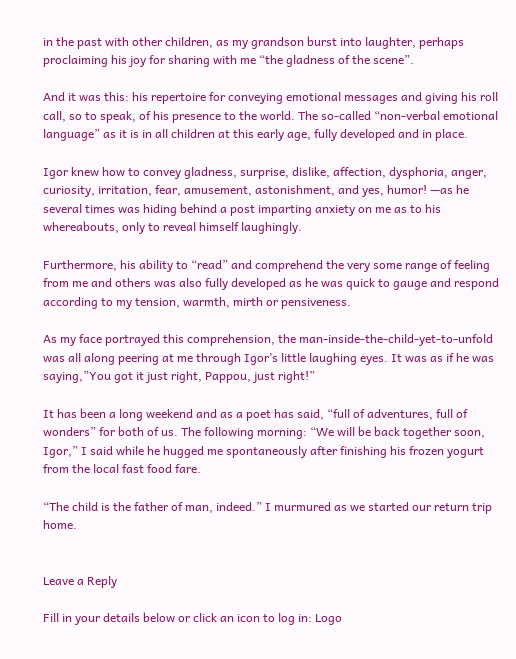in the past with other children, as my grandson burst into laughter, perhaps proclaiming his joy for sharing with me “the gladness of the scene”.

And it was this: his repertoire for conveying emotional messages and giving his roll call, so to speak, of his presence to the world. The so-called “non-verbal emotional language” as it is in all children at this early age, fully developed and in place.

Igor knew how to convey gladness, surprise, dislike, affection, dysphoria, anger, curiosity, irritation, fear, amusement, astonishment, and yes, humor! —as he several times was hiding behind a post imparting anxiety on me as to his whereabouts, only to reveal himself laughingly.

Furthermore, his ability to “read” and comprehend the very some range of feeling from me and others was also fully developed as he was quick to gauge and respond according to my tension, warmth, mirth or pensiveness.

As my face portrayed this comprehension, the man-inside-the-child-yet-to-unfold was all along peering at me through Igor’s little laughing eyes. It was as if he was saying,”You got it just right, Pappou, just right!”

It has been a long weekend and as a poet has said, “full of adventures, full of wonders” for both of us. The following morning: “We will be back together soon, Igor,” I said while he hugged me spontaneously after finishing his frozen yogurt from the local fast food fare.

“The child is the father of man, indeed.” I murmured as we started our return trip home.


Leave a Reply

Fill in your details below or click an icon to log in: Logo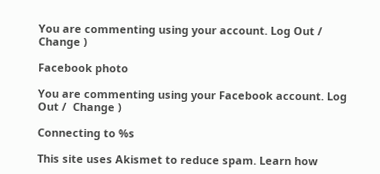You are commenting using your account. Log Out /  Change )

Facebook photo

You are commenting using your Facebook account. Log Out /  Change )

Connecting to %s

This site uses Akismet to reduce spam. Learn how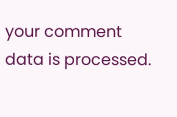your comment data is processed.